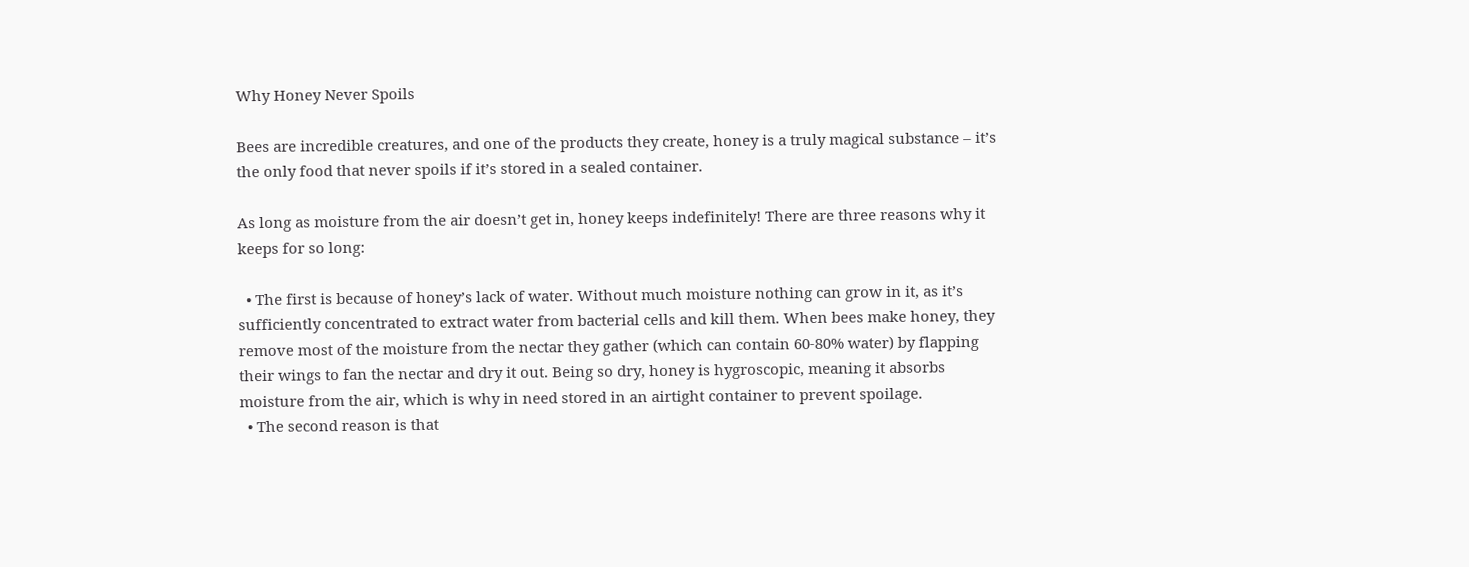Why Honey Never Spoils

Bees are incredible creatures, and one of the products they create, honey is a truly magical substance – it’s the only food that never spoils if it’s stored in a sealed container.

As long as moisture from the air doesn’t get in, honey keeps indefinitely! There are three reasons why it keeps for so long:

  • The first is because of honey’s lack of water. Without much moisture nothing can grow in it, as it’s sufficiently concentrated to extract water from bacterial cells and kill them. When bees make honey, they remove most of the moisture from the nectar they gather (which can contain 60-80% water) by flapping their wings to fan the nectar and dry it out. Being so dry, honey is hygroscopic, meaning it absorbs moisture from the air, which is why in need stored in an airtight container to prevent spoilage.
  • The second reason is that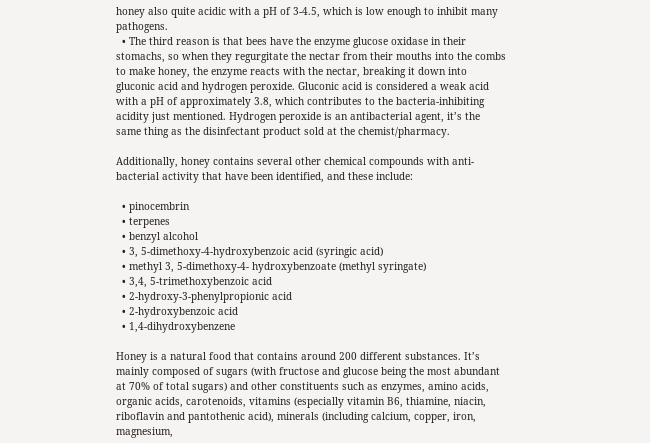honey also quite acidic with a pH of 3-4.5, which is low enough to inhibit many pathogens.
  • The third reason is that bees have the enzyme glucose oxidase in their stomachs, so when they regurgitate the nectar from their mouths into the combs to make honey, the enzyme reacts with the nectar, breaking it down into gluconic acid and hydrogen peroxide. Gluconic acid is considered a weak acid with a pH of approximately 3.8, which contributes to the bacteria-inhibiting acidity just mentioned. Hydrogen peroxide is an antibacterial agent, it’s the same thing as the disinfectant product sold at the chemist/pharmacy.

Additionally, honey contains several other chemical compounds with anti-bacterial activity that have been identified, and these include:

  • pinocembrin
  • terpenes
  • benzyl alcohol
  • 3, 5-dimethoxy-4-hydroxybenzoic acid (syringic acid)
  • methyl 3, 5-dimethoxy-4- hydroxybenzoate (methyl syringate)
  • 3,4, 5-trimethoxybenzoic acid
  • 2-hydroxy-3-phenylpropionic acid
  • 2-hydroxybenzoic acid
  • 1,4-dihydroxybenzene

Honey is a natural food that contains around 200 different substances. It’s mainly composed of sugars (with fructose and glucose being the most abundant at 70% of total sugars) and other constituents such as enzymes, amino acids, organic acids, carotenoids, vitamins (especially vitamin B6, thiamine, niacin, riboflavin and pantothenic acid), minerals (including calcium, copper, iron, magnesium,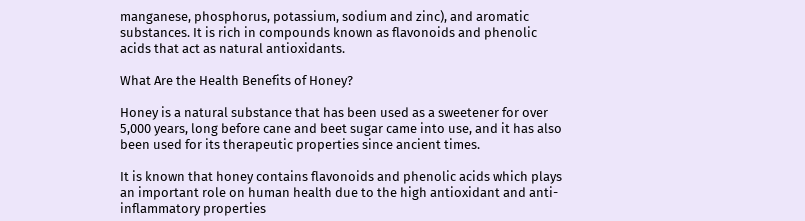manganese, phosphorus, potassium, sodium and zinc), and aromatic substances. It is rich in compounds known as flavonoids and phenolic acids that act as natural antioxidants.

What Are the Health Benefits of Honey?

Honey is a natural substance that has been used as a sweetener for over 5,000 years, long before cane and beet sugar came into use, and it has also been used for its therapeutic properties since ancient times.

It is known that honey contains flavonoids and phenolic acids which plays an important role on human health due to the high antioxidant and anti-inflammatory properties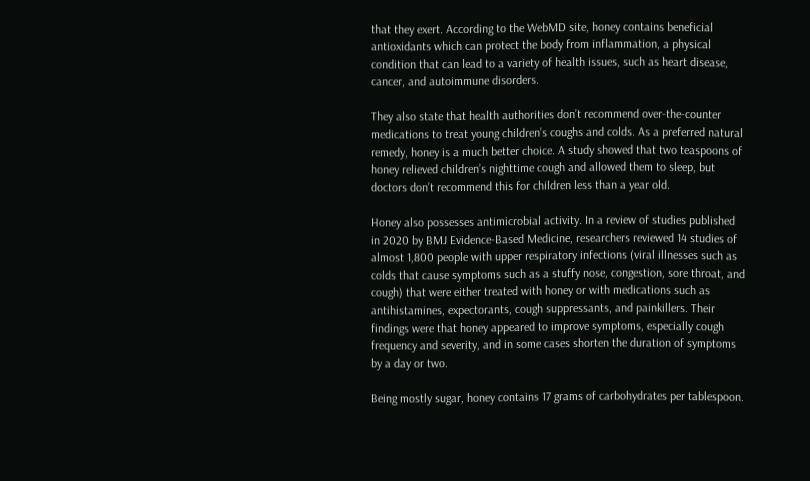that they exert. According to the WebMD site, honey contains beneficial antioxidants which can protect the body from inflammation, a physical condition that can lead to a variety of health issues, such as heart disease, cancer, and autoimmune disorders.

They also state that health authorities don’t recommend over-the-counter medications to treat young children’s coughs and colds. As a preferred natural remedy, honey is a much better choice. A study showed that two teaspoons of honey relieved children’s nighttime cough and allowed them to sleep, but doctors don’t recommend this for children less than a year old.

Honey also possesses antimicrobial activity. In a review of studies published in 2020 by BMJ Evidence-Based Medicine, researchers reviewed 14 studies of almost 1,800 people with upper respiratory infections (viral illnesses such as colds that cause symptoms such as a stuffy nose, congestion, sore throat, and cough) that were either treated with honey or with medications such as antihistamines, expectorants, cough suppressants, and painkillers. Their findings were that honey appeared to improve symptoms, especially cough frequency and severity, and in some cases shorten the duration of symptoms by a day or two.

Being mostly sugar, honey contains 17 grams of carbohydrates per tablespoon.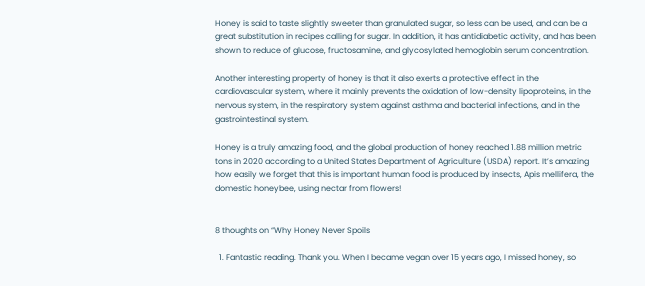Honey is said to taste slightly sweeter than granulated sugar, so less can be used, and can be a great substitution in recipes calling for sugar. In addition, it has antidiabetic activity, and has been shown to reduce of glucose, fructosamine, and glycosylated hemoglobin serum concentration.

Another interesting property of honey is that it also exerts a protective effect in the cardiovascular system, where it mainly prevents the oxidation of low-density lipoproteins, in the nervous system, in the respiratory system against asthma and bacterial infections, and in the gastrointestinal system.

Honey is a truly amazing food, and the global production of honey reached 1.88 million metric tons in 2020 according to a United States Department of Agriculture (USDA) report. It’s amazing how easily we forget that this is important human food is produced by insects, Apis mellifera, the domestic honeybee, using nectar from flowers!


8 thoughts on “Why Honey Never Spoils

  1. Fantastic reading. Thank you. When I became vegan over 15 years ago, I missed honey, so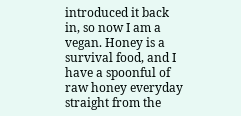introduced it back in, so now I am a vegan. Honey is a survival food, and I have a spoonful of raw honey everyday straight from the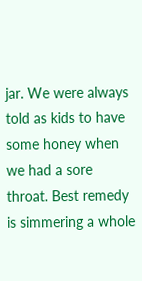jar. We were always told as kids to have some honey when we had a sore throat. Best remedy is simmering a whole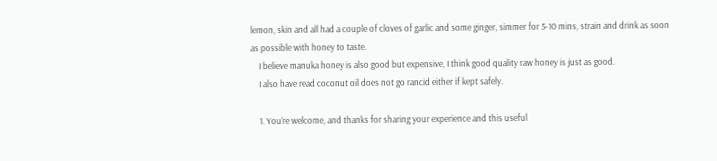lemon, skin and all had a couple of cloves of garlic and some ginger, simmer for 5-10 mins, strain and drink as soon as possible with honey to taste.
    I believe manuka honey is also good but expensive, I think good quality raw honey is just as good.
    I also have read coconut oil does not go rancid either if kept safely.

    1. You’re welcome, and thanks for sharing your experience and this useful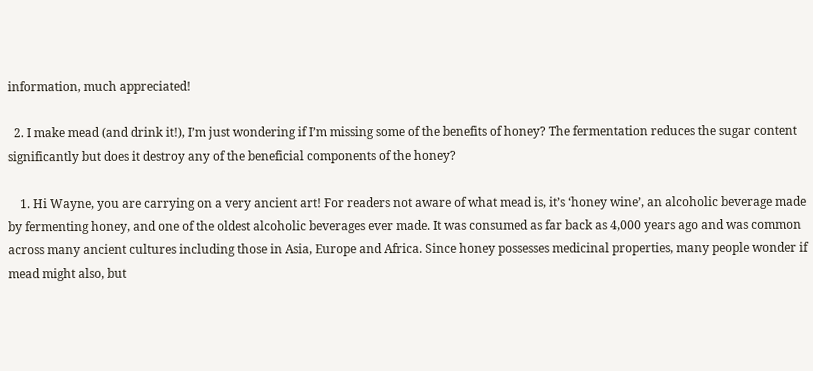information, much appreciated!

  2. I make mead (and drink it!), I’m just wondering if I’m missing some of the benefits of honey? The fermentation reduces the sugar content significantly but does it destroy any of the beneficial components of the honey?

    1. Hi Wayne, you are carrying on a very ancient art! For readers not aware of what mead is, it’s ‘honey wine’, an alcoholic beverage made by fermenting honey, and one of the oldest alcoholic beverages ever made. It was consumed as far back as 4,000 years ago and was common across many ancient cultures including those in Asia, Europe and Africa. Since honey possesses medicinal properties, many people wonder if mead might also, but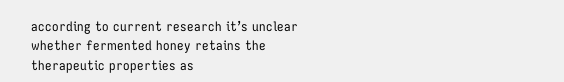according to current research it’s unclear whether fermented honey retains the therapeutic properties as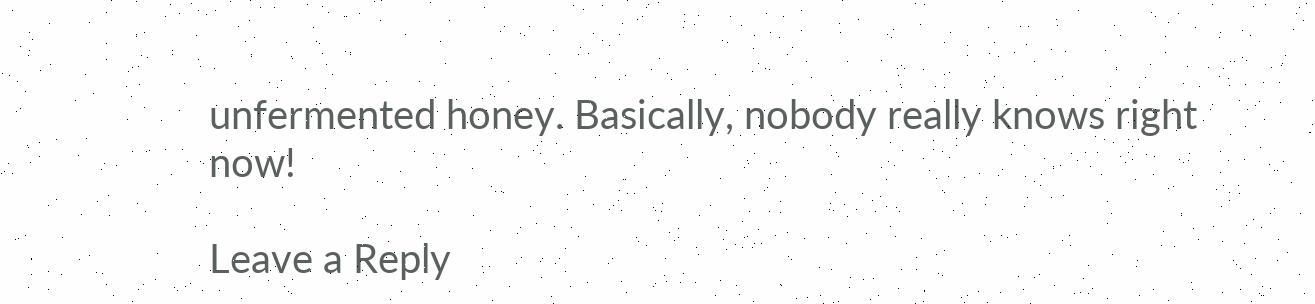unfermented honey. Basically, nobody really knows right now!

Leave a Reply